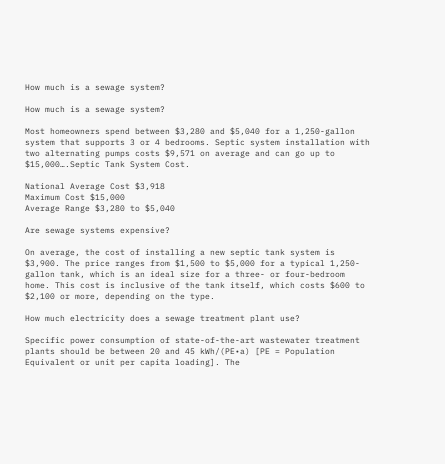How much is a sewage system?

How much is a sewage system?

Most homeowners spend between $3,280 and $5,040 for a 1,250-gallon system that supports 3 or 4 bedrooms. Septic system installation with two alternating pumps costs $9,571 on average and can go up to $15,000….Septic Tank System Cost.

National Average Cost $3,918
Maximum Cost $15,000
Average Range $3,280 to $5,040

Are sewage systems expensive?

On average, the cost of installing a new septic tank system is $3,900. The price ranges from $1,500 to $5,000 for a typical 1,250-gallon tank, which is an ideal size for a three- or four-bedroom home. This cost is inclusive of the tank itself, which costs $600 to $2,100 or more, depending on the type.

How much electricity does a sewage treatment plant use?

Specific power consumption of state-of-the-art wastewater treatment plants should be between 20 and 45 kWh/(PE•a) [PE = Population Equivalent or unit per capita loading]. The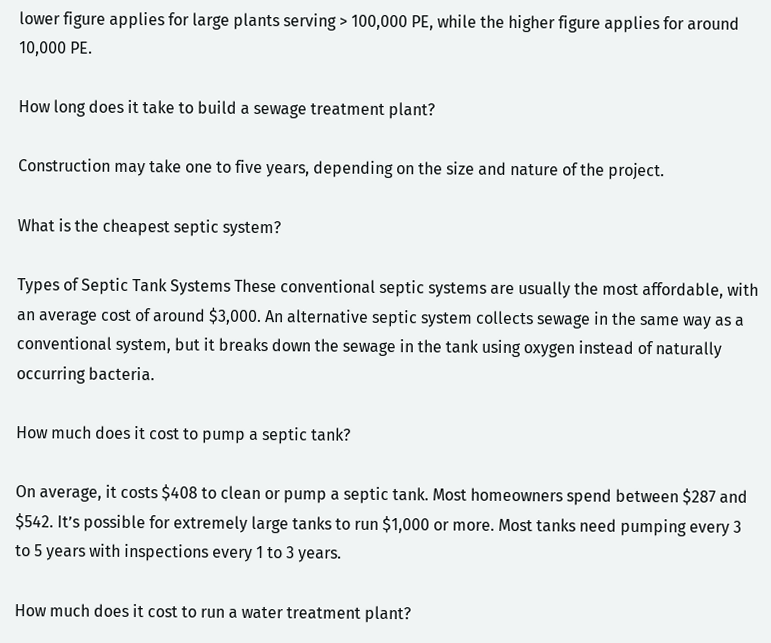lower figure applies for large plants serving > 100,000 PE, while the higher figure applies for around 10,000 PE.

How long does it take to build a sewage treatment plant?

Construction may take one to five years, depending on the size and nature of the project.

What is the cheapest septic system?

Types of Septic Tank Systems These conventional septic systems are usually the most affordable, with an average cost of around $3,000. An alternative septic system collects sewage in the same way as a conventional system, but it breaks down the sewage in the tank using oxygen instead of naturally occurring bacteria.

How much does it cost to pump a septic tank?

On average, it costs $408 to clean or pump a septic tank. Most homeowners spend between $287 and $542. It’s possible for extremely large tanks to run $1,000 or more. Most tanks need pumping every 3 to 5 years with inspections every 1 to 3 years.

How much does it cost to run a water treatment plant?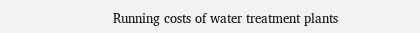Running costs of water treatment plants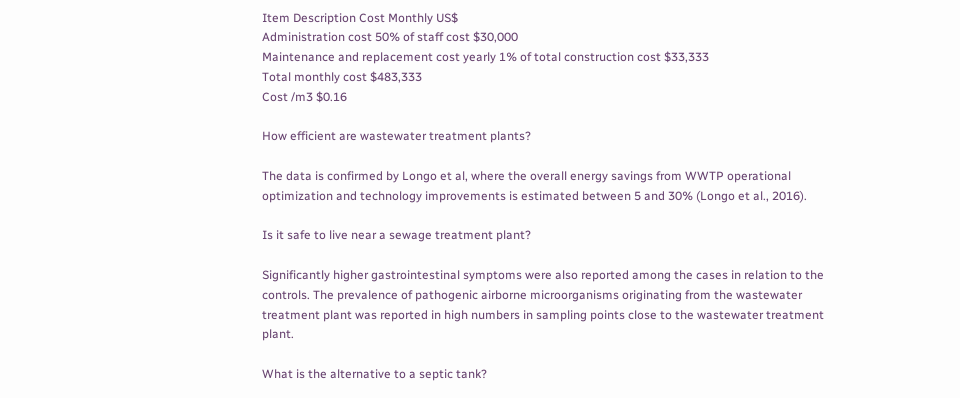Item Description Cost Monthly US$
Administration cost 50% of staff cost $30,000
Maintenance and replacement cost yearly 1% of total construction cost $33,333
Total monthly cost $483,333
Cost /m3 $0.16

How efficient are wastewater treatment plants?

The data is confirmed by Longo et al, where the overall energy savings from WWTP operational optimization and technology improvements is estimated between 5 and 30% (Longo et al., 2016).

Is it safe to live near a sewage treatment plant?

Significantly higher gastrointestinal symptoms were also reported among the cases in relation to the controls. The prevalence of pathogenic airborne microorganisms originating from the wastewater treatment plant was reported in high numbers in sampling points close to the wastewater treatment plant.

What is the alternative to a septic tank?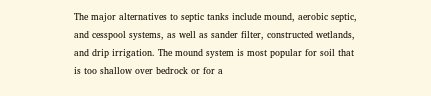The major alternatives to septic tanks include mound, aerobic septic, and cesspool systems, as well as sander filter, constructed wetlands, and drip irrigation. The mound system is most popular for soil that is too shallow over bedrock or for a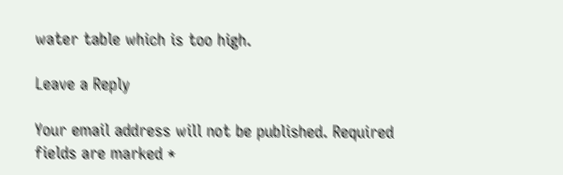water table which is too high.

Leave a Reply

Your email address will not be published. Required fields are marked *